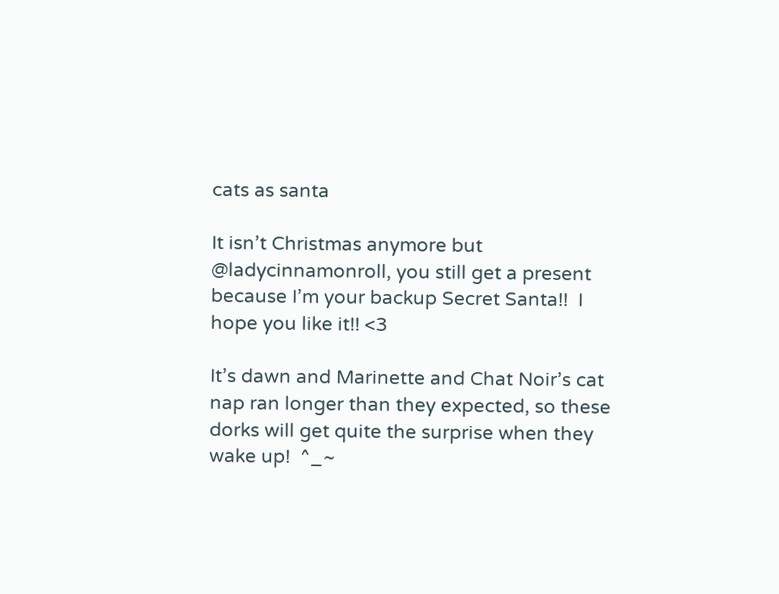cats as santa

It isn’t Christmas anymore but @ladycinnamonroll, you still get a present because I’m your backup Secret Santa!!  I hope you like it!! <3

It’s dawn and Marinette and Chat Noir’s cat nap ran longer than they expected, so these dorks will get quite the surprise when they wake up!  ^_~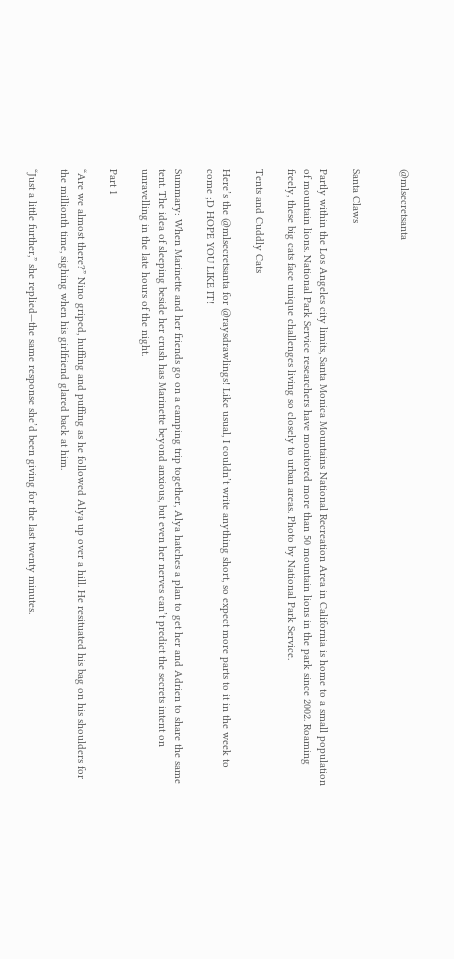@mlsecretsanta


Santa Claws

Partly within the Los Angeles city limits, Santa Monica Mountains National Recreation Area in California is home to a small population of mountain lions. National Park Service researchers have monitored more than 50 mountain lions in the park since 2002. Roaming freely, these big cats face unique challenges living so closely to urban areas. Photo by National Park Service.

Tents and Cuddly Cats

Here’s the @mlsecretsanta for @raysdrawlings! Like usual, I couldn’t write anything short, so expect more parts to it in the week to come ;D HOPE YOU LIKE IT!

Summary: When Marinette and her friends go on a camping trip together, Alya hatches a plan to get her and Adrien to share the same tent. The idea of sleeping beside her crush has Marinette beyond anxious, but even her nerves can’t predict the secrets intent on unravelling in the late hours of the night.

Part 1

“Are we almost there?” Nino griped, huffing and puffing as he followed Alya up over a hill. He resituated his bag on his shoulders for the millionth time, sighing when his girlfriend glared back at him.

“Just a little further,” she replied—the same response she’d been giving for the last twenty minutes.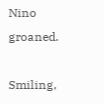Nino groaned.

Smiling,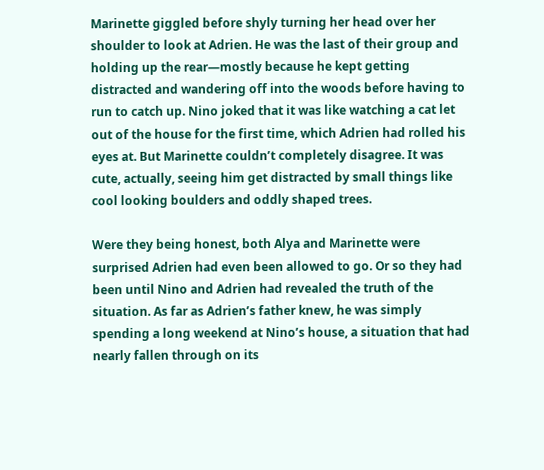Marinette giggled before shyly turning her head over her shoulder to look at Adrien. He was the last of their group and holding up the rear—mostly because he kept getting distracted and wandering off into the woods before having to run to catch up. Nino joked that it was like watching a cat let out of the house for the first time, which Adrien had rolled his eyes at. But Marinette couldn’t completely disagree. It was cute, actually, seeing him get distracted by small things like cool looking boulders and oddly shaped trees.

Were they being honest, both Alya and Marinette were surprised Adrien had even been allowed to go. Or so they had been until Nino and Adrien had revealed the truth of the situation. As far as Adrien’s father knew, he was simply spending a long weekend at Nino’s house, a situation that had nearly fallen through on its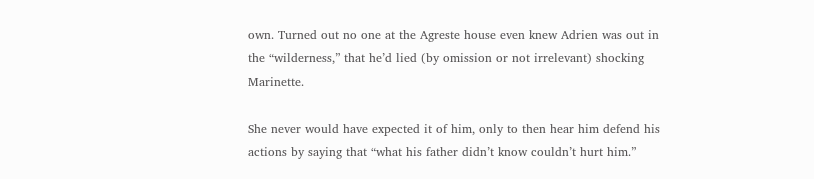own. Turned out no one at the Agreste house even knew Adrien was out in the “wilderness,” that he’d lied (by omission or not irrelevant) shocking Marinette.

She never would have expected it of him, only to then hear him defend his actions by saying that “what his father didn’t know couldn’t hurt him.”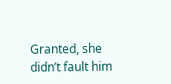Granted, she didn’t fault him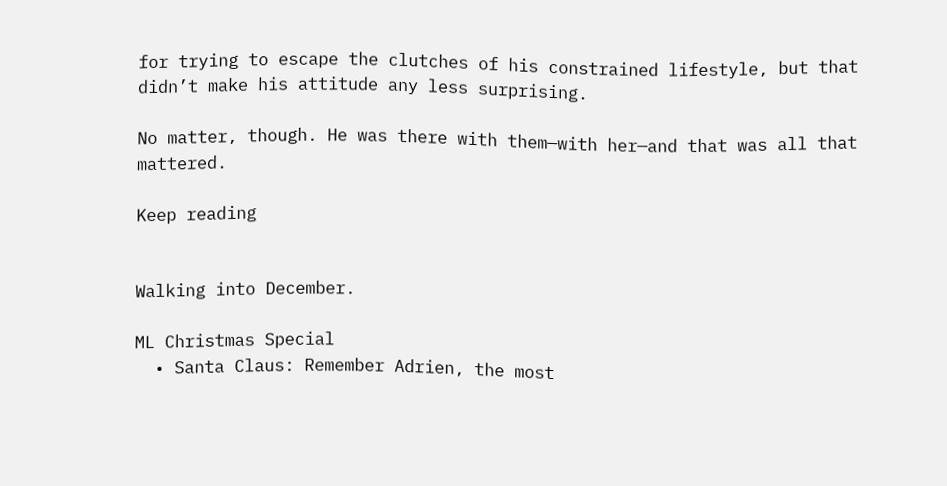for trying to escape the clutches of his constrained lifestyle, but that didn’t make his attitude any less surprising.

No matter, though. He was there with them—with her—and that was all that mattered.

Keep reading


Walking into December.

ML Christmas Special
  • Santa Claus: Remember Adrien, the most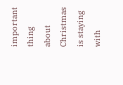important thing about Christmas is staying with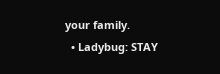your family.
  • Ladybug: STAY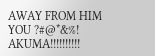AWAY FROM HIM YOU ?#@*&%! AKUMA!!!!!!!!!!